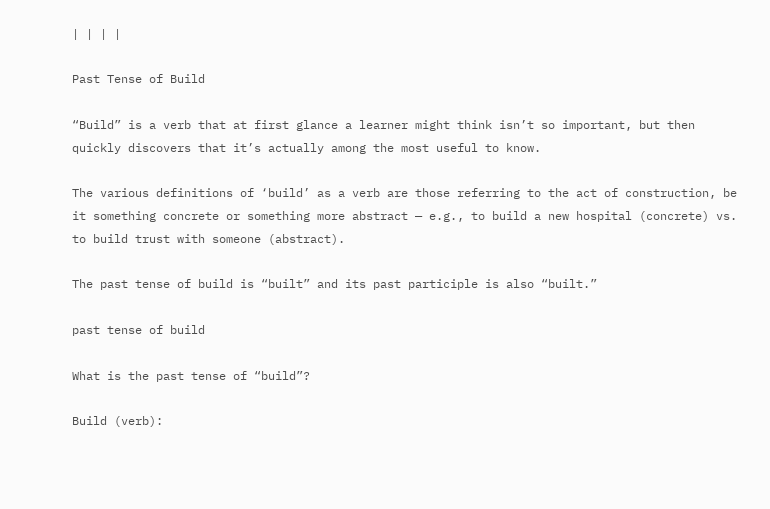| | | |

Past Tense of Build

“Build” is a verb that at first glance a learner might think isn’t so important, but then quickly discovers that it’s actually among the most useful to know.

The various definitions of ‘build’ as a verb are those referring to the act of construction, be it something concrete or something more abstract — e.g., to build a new hospital (concrete) vs. to build trust with someone (abstract).

The past tense of build is “built” and its past participle is also “built.”

past tense of build

What is the past tense of “build”?

Build (verb):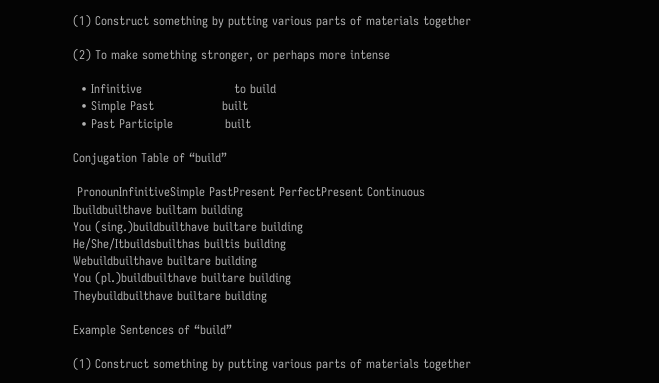(1) Construct something by putting various parts of materials together

(2) To make something stronger, or perhaps more intense

  • Infinitive                       to build
  • Simple Past                 built
  • Past Participle             built

Conjugation Table of “build”

 PronounInfinitiveSimple PastPresent PerfectPresent Continuous
Ibuildbuilthave builtam building
You (sing.)buildbuilthave builtare building
He/She/Itbuildsbuilthas builtis building
Webuildbuilthave builtare building
You (pl.)buildbuilthave builtare building
Theybuildbuilthave builtare building

Example Sentences of “build”

(1) Construct something by putting various parts of materials together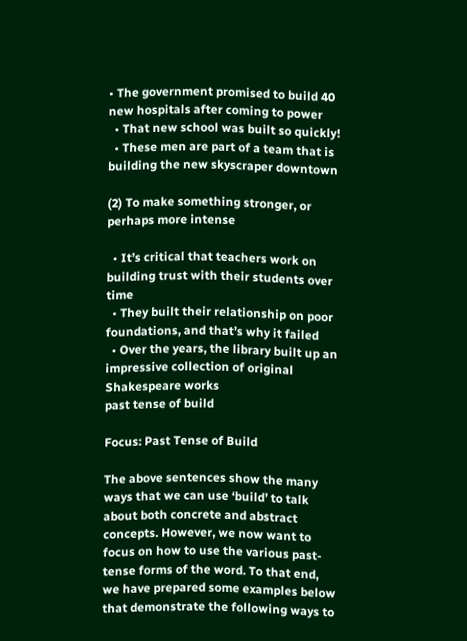• The government promised to build 40 new hospitals after coming to power
  • That new school was built so quickly!
  • These men are part of a team that is building the new skyscraper downtown

(2) To make something stronger, or perhaps more intense

  • It’s critical that teachers work on building trust with their students over time
  • They built their relationship on poor foundations, and that’s why it failed
  • Over the years, the library built up an impressive collection of original Shakespeare works
past tense of build

Focus: Past Tense of Build

The above sentences show the many ways that we can use ‘build’ to talk about both concrete and abstract concepts. However, we now want to focus on how to use the various past-tense forms of the word. To that end, we have prepared some examples below that demonstrate the following ways to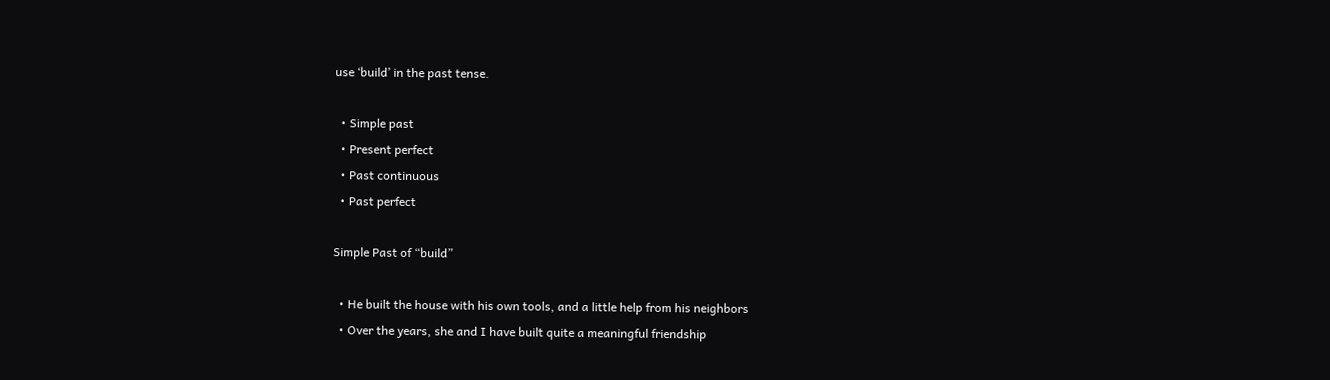use ‘build’ in the past tense.

  • Simple past
  • Present perfect
  • Past continuous
  • Past perfect

Simple Past of “build”

  • He built the house with his own tools, and a little help from his neighbors
  • Over the years, she and I have built quite a meaningful friendship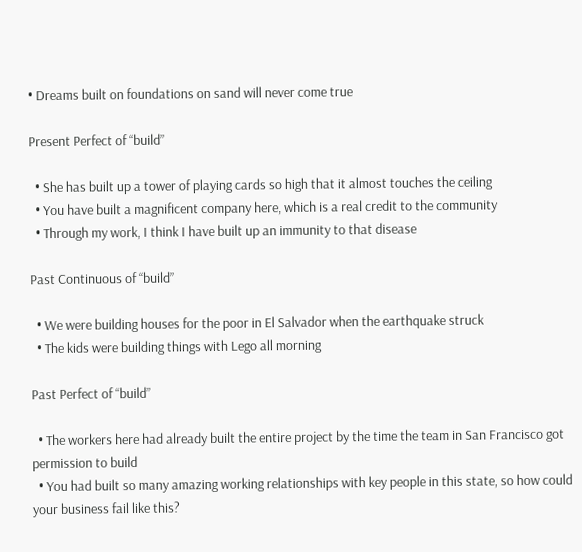• Dreams built on foundations on sand will never come true

Present Perfect of “build”

  • She has built up a tower of playing cards so high that it almost touches the ceiling
  • You have built a magnificent company here, which is a real credit to the community
  • Through my work, I think I have built up an immunity to that disease

Past Continuous of “build”

  • We were building houses for the poor in El Salvador when the earthquake struck
  • The kids were building things with Lego all morning

Past Perfect of “build”

  • The workers here had already built the entire project by the time the team in San Francisco got permission to build
  • You had built so many amazing working relationships with key people in this state, so how could your business fail like this?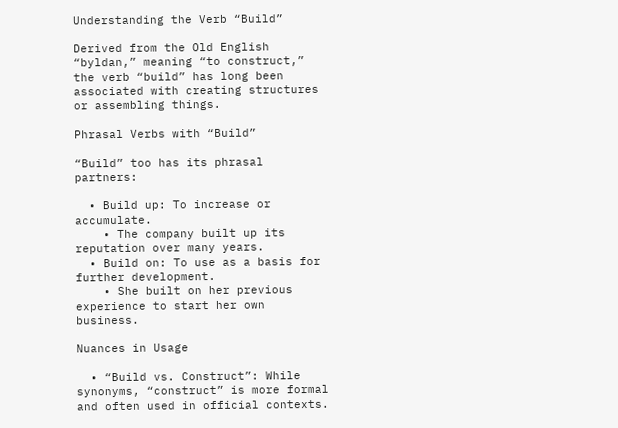Understanding the Verb “Build”

Derived from the Old English “byldan,” meaning “to construct,” the verb “build” has long been associated with creating structures or assembling things.

Phrasal Verbs with “Build”

“Build” too has its phrasal partners:

  • Build up: To increase or accumulate.
    • The company built up its reputation over many years.
  • Build on: To use as a basis for further development.
    • She built on her previous experience to start her own business.

Nuances in Usage

  • “Build vs. Construct”: While synonyms, “construct” is more formal and often used in official contexts.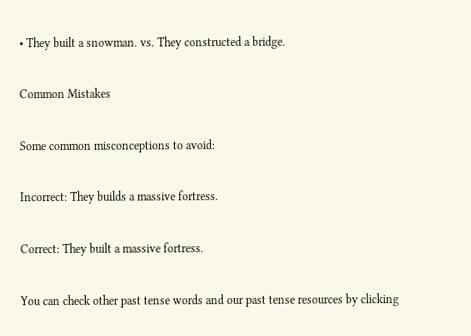• They built a snowman. vs. They constructed a bridge.

Common Mistakes

Some common misconceptions to avoid:

Incorrect: They builds a massive fortress.

Correct: They built a massive fortress.

You can check other past tense words and our past tense resources by clicking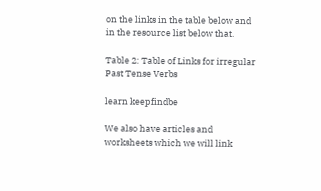on the links in the table below and in the resource list below that.

Table 2: Table of Links for irregular Past Tense Verbs

learn keepfindbe

We also have articles and worksheets which we will link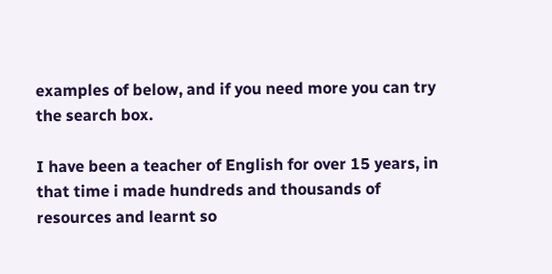examples of below, and if you need more you can try the search box.

I have been a teacher of English for over 15 years, in that time i made hundreds and thousands of resources and learnt so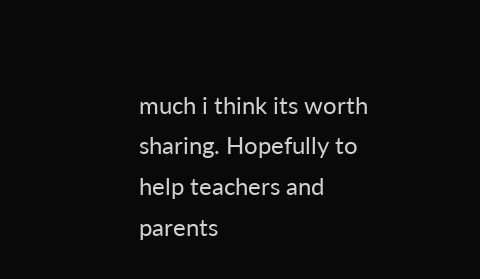much i think its worth sharing. Hopefully to help teachers and parents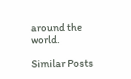around the world.

Similar Posts